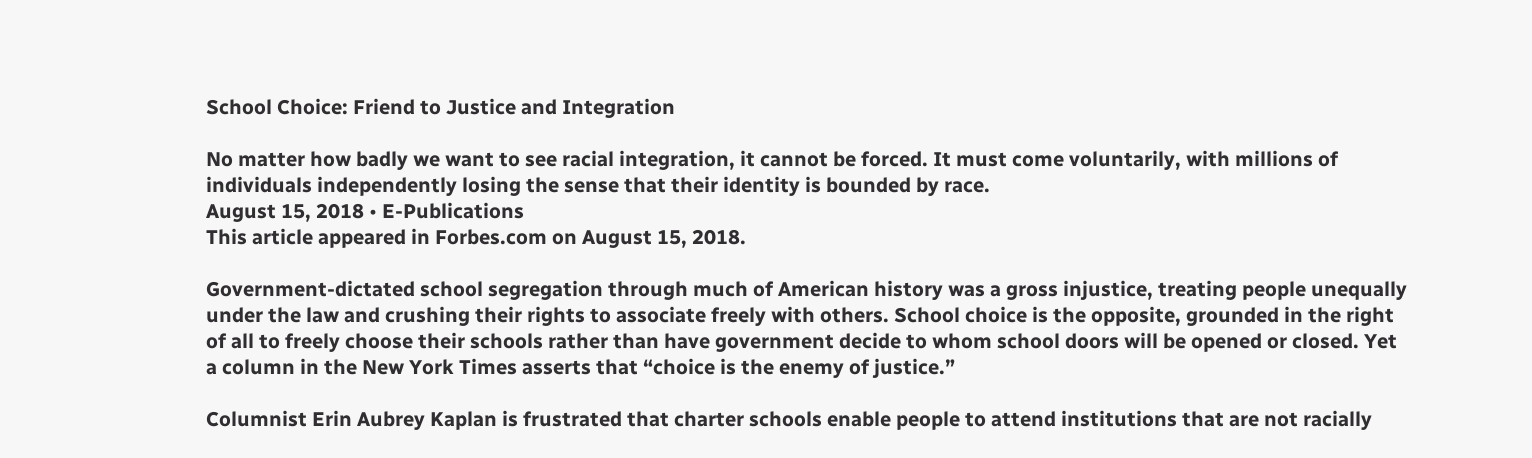School Choice: Friend to Justice and Integration

No matter how badly we want to see racial integration, it cannot be forced. It must come voluntarily, with millions of individuals independently losing the sense that their identity is bounded by race.
August 15, 2018 • E‐Publications
This article appeared in Forbes.com on August 15, 2018.

Government‐dictated school segregation through much of American history was a gross injustice, treating people unequally under the law and crushing their rights to associate freely with others. School choice is the opposite, grounded in the right of all to freely choose their schools rather than have government decide to whom school doors will be opened or closed. Yet a column in the New York Times asserts that “choice is the enemy of justice.”

Columnist Erin Aubrey Kaplan is frustrated that charter schools enable people to attend institutions that are not racially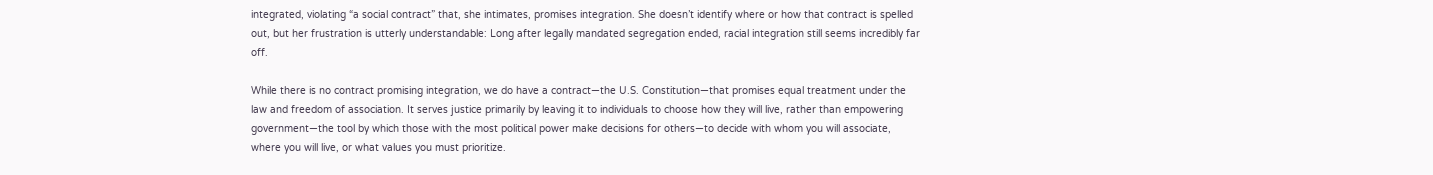integrated, violating “a social contract” that, she intimates, promises integration. She doesn’t identify where or how that contract is spelled out, but her frustration is utterly understandable: Long after legally mandated segregation ended, racial integration still seems incredibly far off.

While there is no contract promising integration, we do have a contract—the U.S. Constitution—that promises equal treatment under the law and freedom of association. It serves justice primarily by leaving it to individuals to choose how they will live, rather than empowering government—the tool by which those with the most political power make decisions for others—to decide with whom you will associate, where you will live, or what values you must prioritize.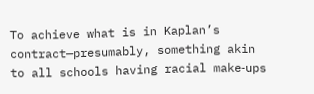To achieve what is in Kaplan’s contract—presumably, something akin to all schools having racial make‐ups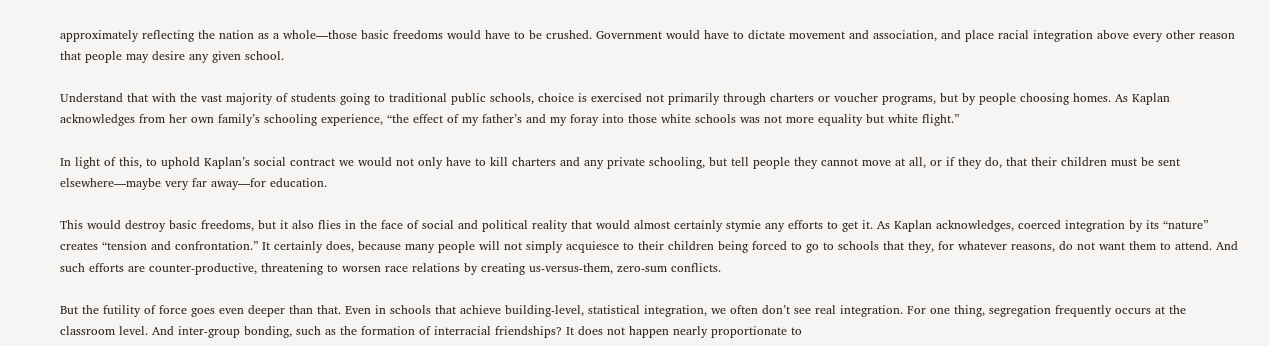approximately reflecting the nation as a whole—those basic freedoms would have to be crushed. Government would have to dictate movement and association, and place racial integration above every other reason that people may desire any given school.

Understand that with the vast majority of students going to traditional public schools, choice is exercised not primarily through charters or voucher programs, but by people choosing homes. As Kaplan acknowledges from her own family’s schooling experience, “the effect of my father’s and my foray into those white schools was not more equality but white flight.”

In light of this, to uphold Kaplan’s social contract we would not only have to kill charters and any private schooling, but tell people they cannot move at all, or if they do, that their children must be sent elsewhere—maybe very far away—for education.

This would destroy basic freedoms, but it also flies in the face of social and political reality that would almost certainly stymie any efforts to get it. As Kaplan acknowledges, coerced integration by its “nature” creates “tension and confrontation.” It certainly does, because many people will not simply acquiesce to their children being forced to go to schools that they, for whatever reasons, do not want them to attend. And such efforts are counter‐productive, threatening to worsen race relations by creating us‐versus‐them, zero‐sum conflicts.

But the futility of force goes even deeper than that. Even in schools that achieve building‐level, statistical integration, we often don’t see real integration. For one thing, segregation frequently occurs at the classroom level. And inter‐group bonding, such as the formation of interracial friendships? It does not happen nearly proportionate to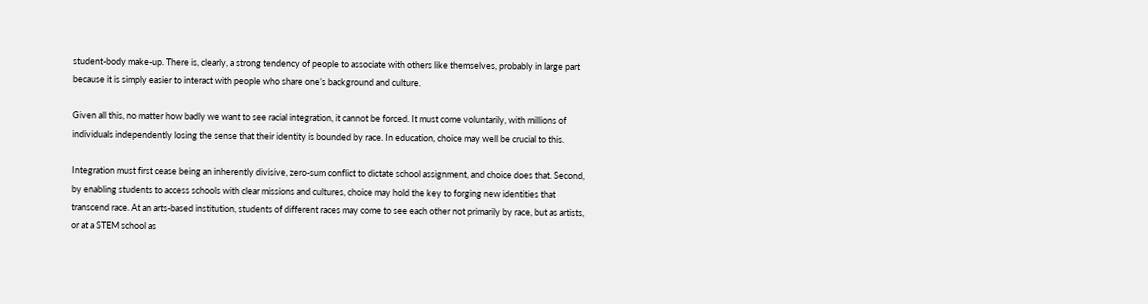student‐body make‐up. There is, clearly, a strong tendency of people to associate with others like themselves, probably in large part because it is simply easier to interact with people who share one’s background and culture.

Given all this, no matter how badly we want to see racial integration, it cannot be forced. It must come voluntarily, with millions of individuals independently losing the sense that their identity is bounded by race. In education, choice may well be crucial to this.

Integration must first cease being an inherently divisive, zero‐sum conflict to dictate school assignment, and choice does that. Second, by enabling students to access schools with clear missions and cultures, choice may hold the key to forging new identities that transcend race. At an arts‐based institution, students of different races may come to see each other not primarily by race, but as artists, or at a STEM school as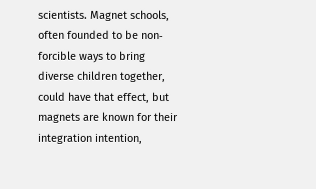scientists. Magnet schools, often founded to be non‐forcible ways to bring diverse children together, could have that effect, but magnets are known for their integration intention,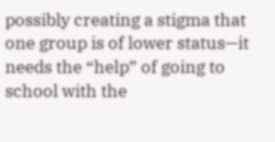possibly creating a stigma that one group is of lower status—it needs the “help” of going to school with the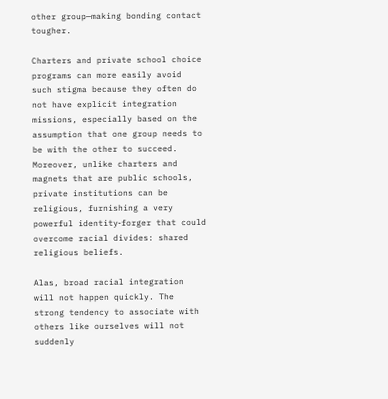other group—making bonding contact tougher.

Charters and private school choice programs can more easily avoid such stigma because they often do not have explicit integration missions, especially based on the assumption that one group needs to be with the other to succeed. Moreover, unlike charters and magnets that are public schools, private institutions can be religious, furnishing a very powerful identity‐forger that could overcome racial divides: shared religious beliefs.

Alas, broad racial integration will not happen quickly. The strong tendency to associate with others like ourselves will not suddenly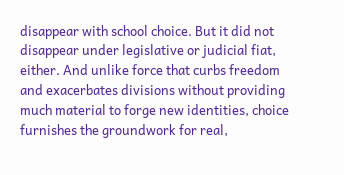disappear with school choice. But it did not disappear under legislative or judicial fiat, either. And unlike force that curbs freedom and exacerbates divisions without providing much material to forge new identities, choice furnishes the groundwork for real,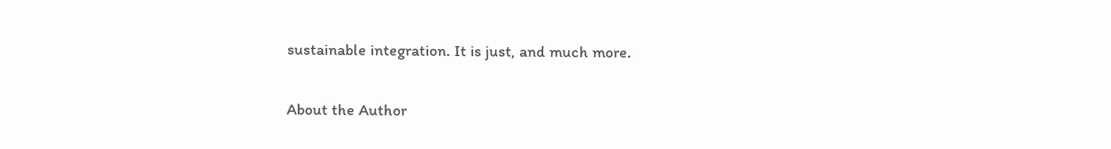sustainable integration. It is just, and much more.

About the Author